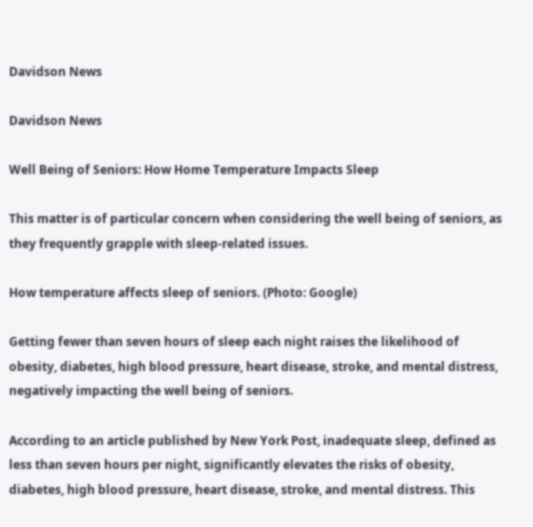Davidson News

Davidson News

Well Being of Seniors: How Home Temperature Impacts Sleep

This matter is of particular concern when considering the well being of seniors, as they frequently grapple with sleep-related issues.

How temperature affects sleep of seniors. (Photo: Google)

Getting fewer than seven hours of sleep each night raises the likelihood of obesity, diabetes, high blood pressure, heart disease, stroke, and mental distress, negatively impacting the well being of seniors.

According to an article published by New York Post, inadequate sleep, defined as less than seven hours per night, significantly elevates the risks of obesity, diabetes, high blood pressure, heart disease, stroke, and mental distress. This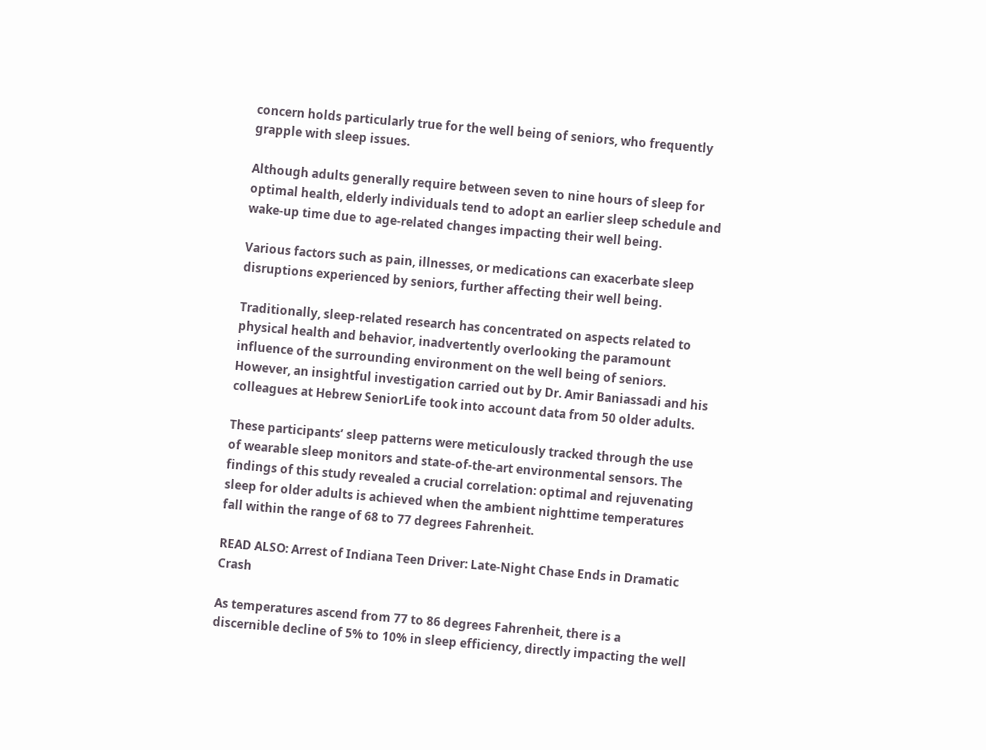concern holds particularly true for the well being of seniors, who frequently grapple with sleep issues.

Although adults generally require between seven to nine hours of sleep for optimal health, elderly individuals tend to adopt an earlier sleep schedule and wake-up time due to age-related changes impacting their well being.

Various factors such as pain, illnesses, or medications can exacerbate sleep disruptions experienced by seniors, further affecting their well being.

Traditionally, sleep-related research has concentrated on aspects related to physical health and behavior, inadvertently overlooking the paramount influence of the surrounding environment on the well being of seniors. However, an insightful investigation carried out by Dr. Amir Baniassadi and his colleagues at Hebrew SeniorLife took into account data from 50 older adults.

These participants’ sleep patterns were meticulously tracked through the use of wearable sleep monitors and state-of-the-art environmental sensors. The findings of this study revealed a crucial correlation: optimal and rejuvenating sleep for older adults is achieved when the ambient nighttime temperatures fall within the range of 68 to 77 degrees Fahrenheit.

READ ALSO: Arrest of Indiana Teen Driver: Late-Night Chase Ends in Dramatic Crash

As temperatures ascend from 77 to 86 degrees Fahrenheit, there is a discernible decline of 5% to 10% in sleep efficiency, directly impacting the well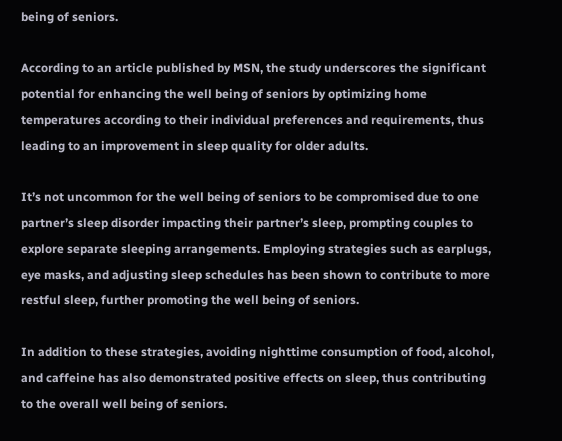being of seniors.

According to an article published by MSN, the study underscores the significant potential for enhancing the well being of seniors by optimizing home temperatures according to their individual preferences and requirements, thus leading to an improvement in sleep quality for older adults.

It’s not uncommon for the well being of seniors to be compromised due to one partner’s sleep disorder impacting their partner’s sleep, prompting couples to explore separate sleeping arrangements. Employing strategies such as earplugs, eye masks, and adjusting sleep schedules has been shown to contribute to more restful sleep, further promoting the well being of seniors.

In addition to these strategies, avoiding nighttime consumption of food, alcohol, and caffeine has also demonstrated positive effects on sleep, thus contributing to the overall well being of seniors.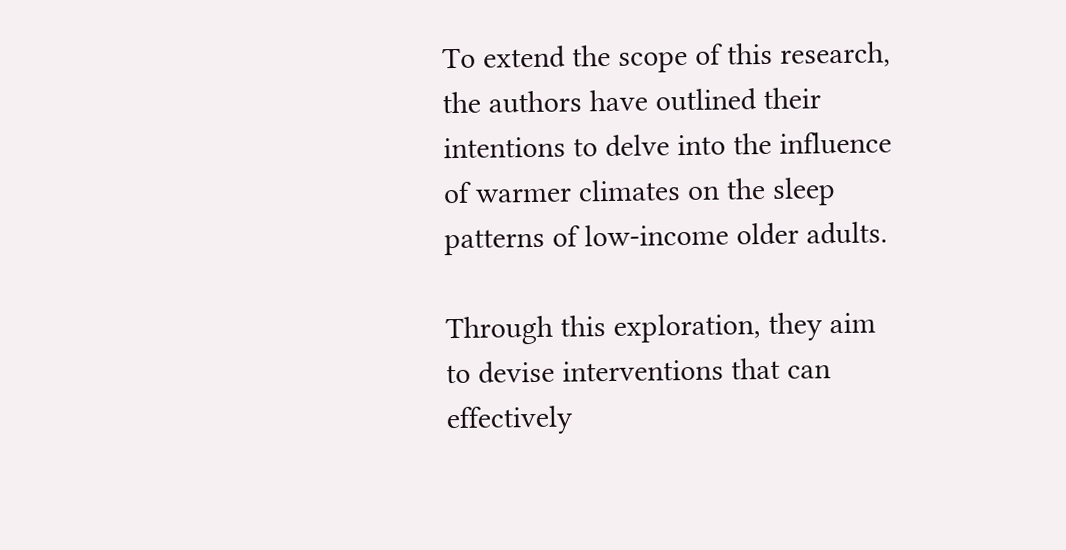To extend the scope of this research, the authors have outlined their intentions to delve into the influence of warmer climates on the sleep patterns of low-income older adults.

Through this exploration, they aim to devise interventions that can effectively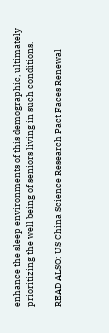enhance the sleep environments of this demographic, ultimately prioritizing the well being of seniors living in such conditions.

READ ALSO: US China Science Research Pact Faces Renewal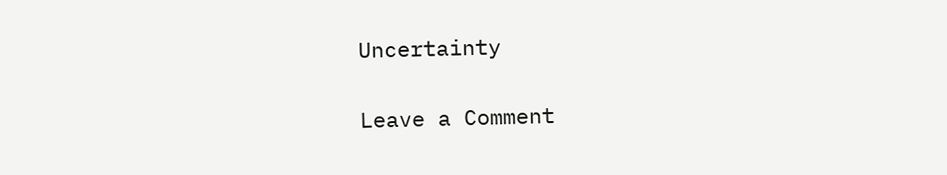Uncertainty

Leave a Comment